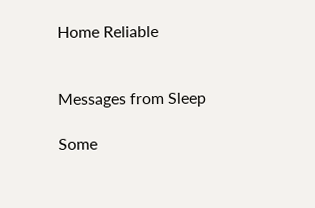Home Reliable


Messages from Sleep

Some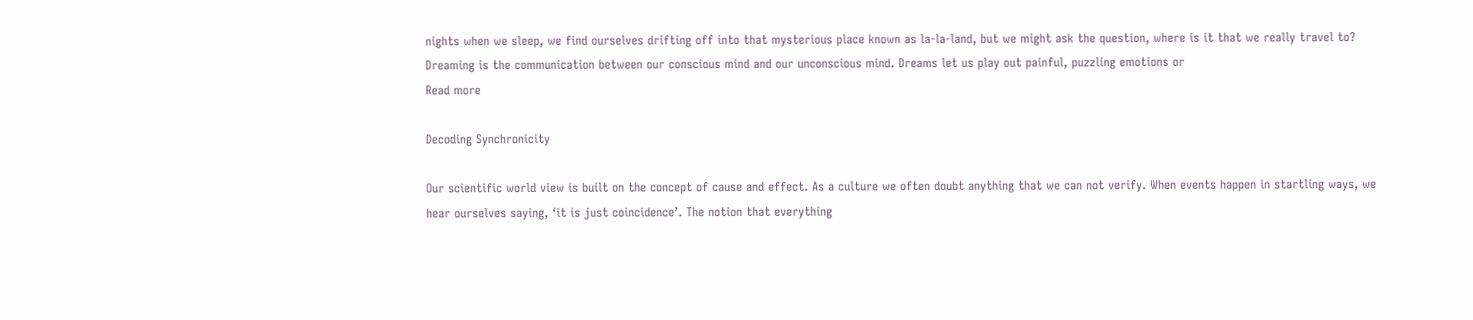nights when we sleep, we find ourselves drifting off into that mysterious place known as la-la-land, but we might ask the question, where is it that we really travel to? Dreaming is the communication between our conscious mind and our unconscious mind. Dreams let us play out painful, puzzling emotions or
Read more

Decoding Synchronicity

Our scientific world view is built on the concept of cause and effect. As a culture we often doubt anything that we can not verify. When events happen in startling ways, we hear ourselves saying, ‘it is just coincidence’. The notion that everything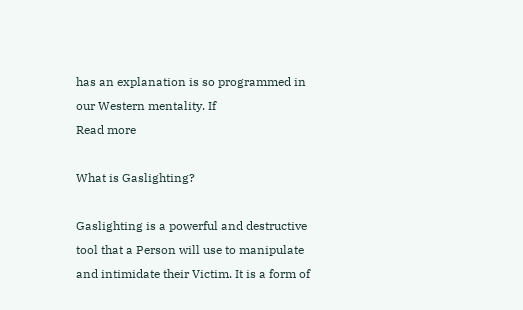has an explanation is so programmed in our Western mentality. If
Read more

What is Gaslighting?

Gaslighting is a powerful and destructive tool that a Person will use to manipulate and intimidate their Victim. It is a form of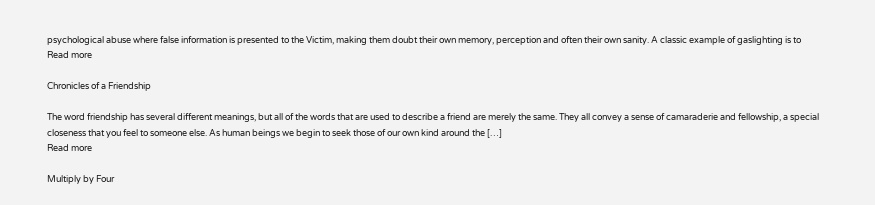psychological abuse where false information is presented to the Victim, making them doubt their own memory, perception and often their own sanity. A classic example of gaslighting is to
Read more

Chronicles of a Friendship

The word friendship has several different meanings, but all of the words that are used to describe a friend are merely the same. They all convey a sense of camaraderie and fellowship, a special closeness that you feel to someone else. As human beings we begin to seek those of our own kind around the […]
Read more

Multiply by Four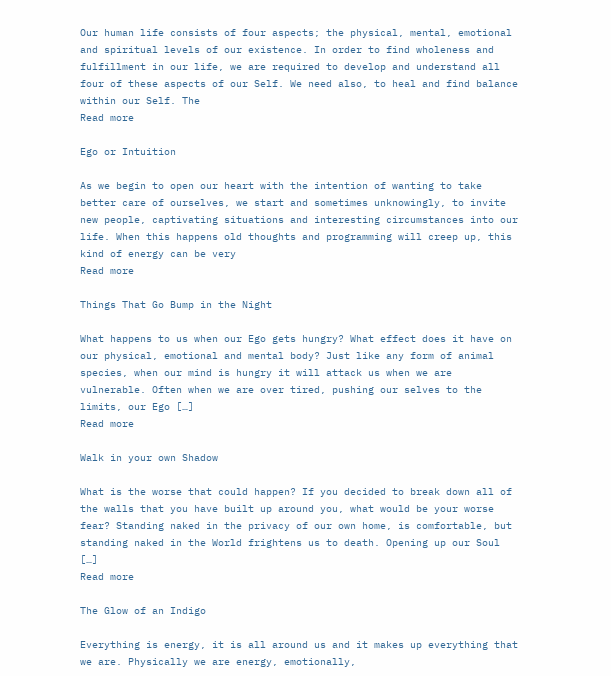Our human life consists of four aspects; the physical, mental, emotional and spiritual levels of our existence. In order to find wholeness and fulfillment in our life, we are required to develop and understand all four of these aspects of our Self. We need also, to heal and find balance within our Self. The
Read more

Ego or Intuition

As we begin to open our heart with the intention of wanting to take better care of ourselves, we start and sometimes unknowingly, to invite new people, captivating situations and interesting circumstances into our life. When this happens old thoughts and programming will creep up, this kind of energy can be very
Read more

Things That Go Bump in the Night

What happens to us when our Ego gets hungry? What effect does it have on our physical, emotional and mental body? Just like any form of animal species, when our mind is hungry it will attack us when we are vulnerable. Often when we are over tired, pushing our selves to the limits, our Ego […]
Read more

Walk in your own Shadow

What is the worse that could happen? If you decided to break down all of the walls that you have built up around you, what would be your worse fear? Standing naked in the privacy of our own home, is comfortable, but standing naked in the World frightens us to death. Opening up our Soul […]
Read more

The Glow of an Indigo

Everything is energy, it is all around us and it makes up everything that we are. Physically we are energy, emotionally,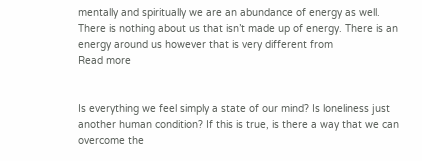mentally and spiritually we are an abundance of energy as well. There is nothing about us that isn’t made up of energy. There is an energy around us however that is very different from
Read more


Is everything we feel simply a state of our mind? Is loneliness just another human condition? If this is true, is there a way that we can overcome the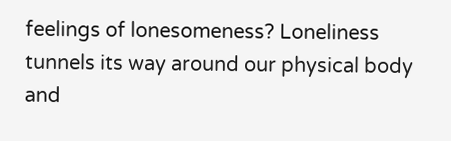feelings of lonesomeness? Loneliness tunnels its way around our physical body and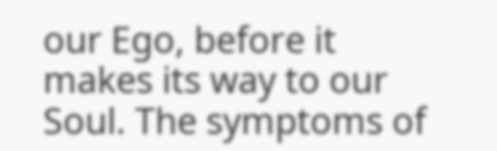our Ego, before it makes its way to our Soul. The symptoms of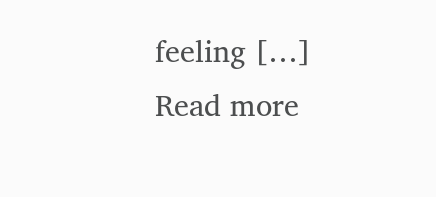feeling […]
Read more